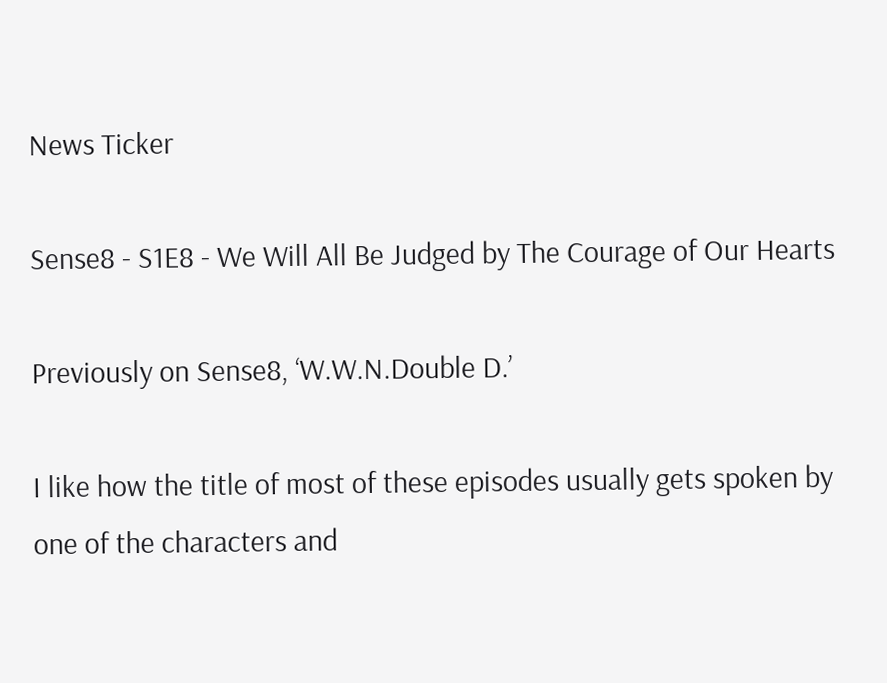News Ticker

Sense8 - S1E8 - We Will All Be Judged by The Courage of Our Hearts

Previously on Sense8, ‘W.W.N.Double D.’

I like how the title of most of these episodes usually gets spoken by one of the characters and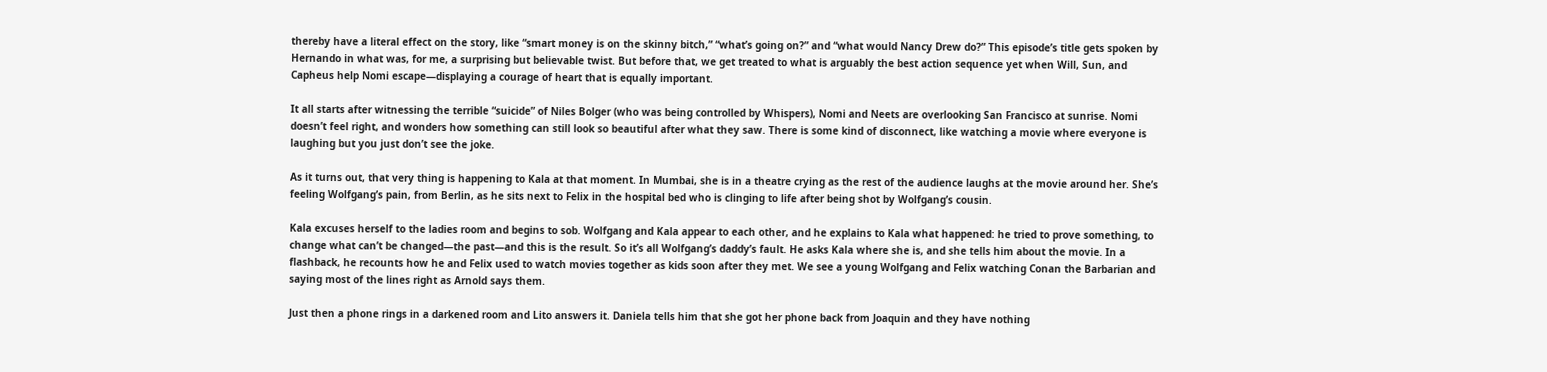thereby have a literal effect on the story, like “smart money is on the skinny bitch,” “what’s going on?” and “what would Nancy Drew do?” This episode’s title gets spoken by Hernando in what was, for me, a surprising but believable twist. But before that, we get treated to what is arguably the best action sequence yet when Will, Sun, and Capheus help Nomi escape—displaying a courage of heart that is equally important.

It all starts after witnessing the terrible “suicide” of Niles Bolger (who was being controlled by Whispers), Nomi and Neets are overlooking San Francisco at sunrise. Nomi doesn’t feel right, and wonders how something can still look so beautiful after what they saw. There is some kind of disconnect, like watching a movie where everyone is laughing but you just don’t see the joke.

As it turns out, that very thing is happening to Kala at that moment. In Mumbai, she is in a theatre crying as the rest of the audience laughs at the movie around her. She’s feeling Wolfgang’s pain, from Berlin, as he sits next to Felix in the hospital bed who is clinging to life after being shot by Wolfgang’s cousin.

Kala excuses herself to the ladies room and begins to sob. Wolfgang and Kala appear to each other, and he explains to Kala what happened: he tried to prove something, to change what can’t be changed—the past—and this is the result. So it’s all Wolfgang’s daddy’s fault. He asks Kala where she is, and she tells him about the movie. In a flashback, he recounts how he and Felix used to watch movies together as kids soon after they met. We see a young Wolfgang and Felix watching Conan the Barbarian and saying most of the lines right as Arnold says them.

Just then a phone rings in a darkened room and Lito answers it. Daniela tells him that she got her phone back from Joaquin and they have nothing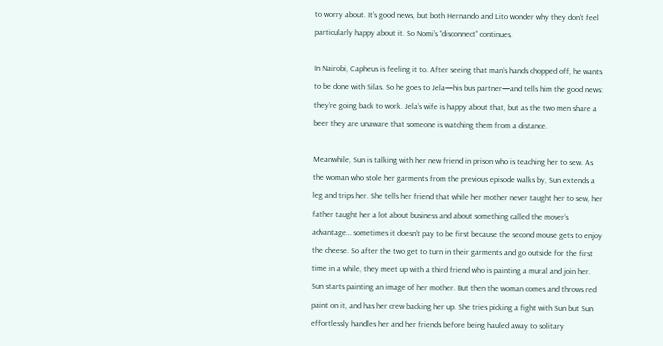to worry about. It’s good news, but both Hernando and Lito wonder why they don’t feel particularly happy about it. So Nomi’s “disconnect” continues.

In Nairobi, Capheus is feeling it to. After seeing that man’s hands chopped off, he wants to be done with Silas. So he goes to Jela—his bus partner—and tells him the good news: they’re going back to work. Jela’s wife is happy about that, but as the two men share a beer they are unaware that someone is watching them from a distance.

Meanwhile, Sun is talking with her new friend in prison who is teaching her to sew. As the woman who stole her garments from the previous episode walks by, Sun extends a leg and trips her. She tells her friend that while her mother never taught her to sew, her father taught her a lot about business and about something called the mover’s advantage… sometimes it doesn’t pay to be first because the second mouse gets to enjoy the cheese. So after the two get to turn in their garments and go outside for the first time in a while, they meet up with a third friend who is painting a mural and join her. Sun starts painting an image of her mother. But then the woman comes and throws red paint on it, and has her crew backing her up. She tries picking a fight with Sun but Sun effortlessly handles her and her friends before being hauled away to solitary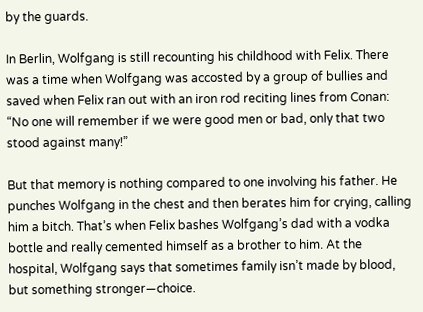by the guards.

In Berlin, Wolfgang is still recounting his childhood with Felix. There was a time when Wolfgang was accosted by a group of bullies and saved when Felix ran out with an iron rod reciting lines from Conan: “No one will remember if we were good men or bad, only that two stood against many!”

But that memory is nothing compared to one involving his father. He punches Wolfgang in the chest and then berates him for crying, calling him a bitch. That’s when Felix bashes Wolfgang’s dad with a vodka bottle and really cemented himself as a brother to him. At the hospital, Wolfgang says that sometimes family isn’t made by blood, but something stronger—choice.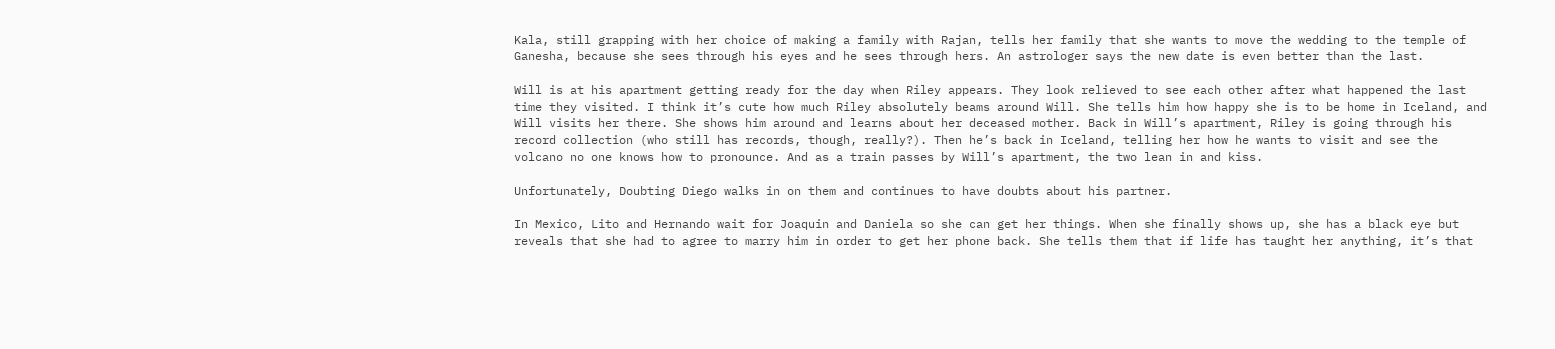Kala, still grapping with her choice of making a family with Rajan, tells her family that she wants to move the wedding to the temple of Ganesha, because she sees through his eyes and he sees through hers. An astrologer says the new date is even better than the last.

Will is at his apartment getting ready for the day when Riley appears. They look relieved to see each other after what happened the last time they visited. I think it’s cute how much Riley absolutely beams around Will. She tells him how happy she is to be home in Iceland, and Will visits her there. She shows him around and learns about her deceased mother. Back in Will’s apartment, Riley is going through his record collection (who still has records, though, really?). Then he’s back in Iceland, telling her how he wants to visit and see the volcano no one knows how to pronounce. And as a train passes by Will’s apartment, the two lean in and kiss.

Unfortunately, Doubting Diego walks in on them and continues to have doubts about his partner.

In Mexico, Lito and Hernando wait for Joaquin and Daniela so she can get her things. When she finally shows up, she has a black eye but reveals that she had to agree to marry him in order to get her phone back. She tells them that if life has taught her anything, it’s that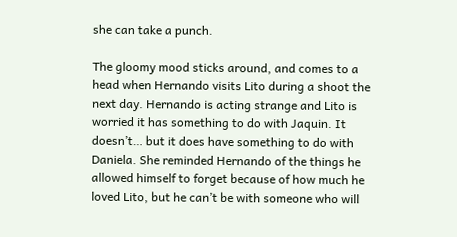she can take a punch.

The gloomy mood sticks around, and comes to a head when Hernando visits Lito during a shoot the next day. Hernando is acting strange and Lito is worried it has something to do with Jaquin. It doesn’t… but it does have something to do with Daniela. She reminded Hernando of the things he allowed himself to forget because of how much he loved Lito, but he can’t be with someone who will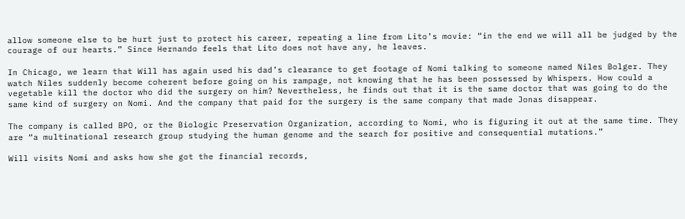allow someone else to be hurt just to protect his career, repeating a line from Lito’s movie: “in the end we will all be judged by the courage of our hearts.” Since Hernando feels that Lito does not have any, he leaves.

In Chicago, we learn that Will has again used his dad’s clearance to get footage of Nomi talking to someone named Niles Bolger. They watch Niles suddenly become coherent before going on his rampage, not knowing that he has been possessed by Whispers. How could a vegetable kill the doctor who did the surgery on him? Nevertheless, he finds out that it is the same doctor that was going to do the same kind of surgery on Nomi. And the company that paid for the surgery is the same company that made Jonas disappear.

The company is called BPO, or the Biologic Preservation Organization, according to Nomi, who is figuring it out at the same time. They are “a multinational research group studying the human genome and the search for positive and consequential mutations.”

Will visits Nomi and asks how she got the financial records,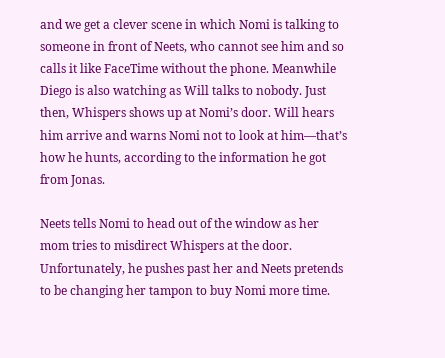and we get a clever scene in which Nomi is talking to someone in front of Neets, who cannot see him and so calls it like FaceTime without the phone. Meanwhile Diego is also watching as Will talks to nobody. Just then, Whispers shows up at Nomi’s door. Will hears him arrive and warns Nomi not to look at him—that’s how he hunts, according to the information he got from Jonas.

Neets tells Nomi to head out of the window as her mom tries to misdirect Whispers at the door. Unfortunately, he pushes past her and Neets pretends to be changing her tampon to buy Nomi more time.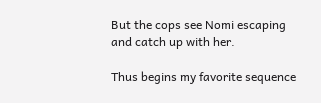But the cops see Nomi escaping and catch up with her.

Thus begins my favorite sequence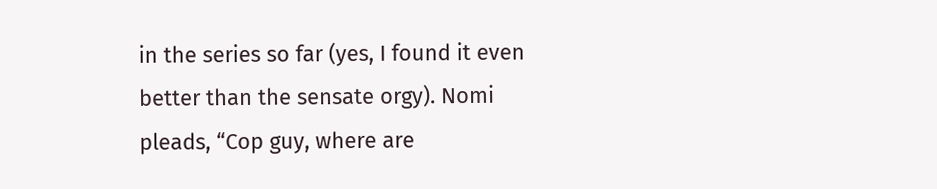in the series so far (yes, I found it even better than the sensate orgy). Nomi pleads, “Cop guy, where are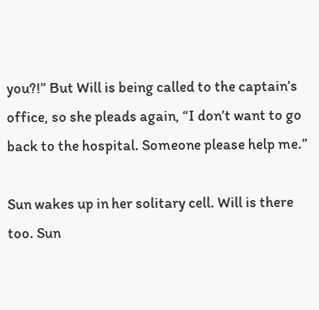you?!” But Will is being called to the captain’s office, so she pleads again, “I don’t want to go back to the hospital. Someone please help me.”

Sun wakes up in her solitary cell. Will is there too. Sun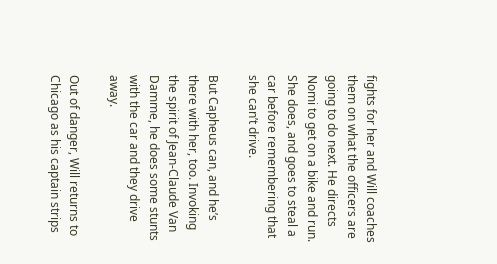fights for her and Will coaches them on what the officers are going to do next. He directs Nomi to get on a bike and run. She does, and goes to steal a car before remembering that she can’t drive.

But Capheus can, and he’s there with her, too. Invoking the spirit of Jean-Claude Van Damme, he does some stunts with the car and they drive away.

Out of danger, Will returns to Chicago as his captain strips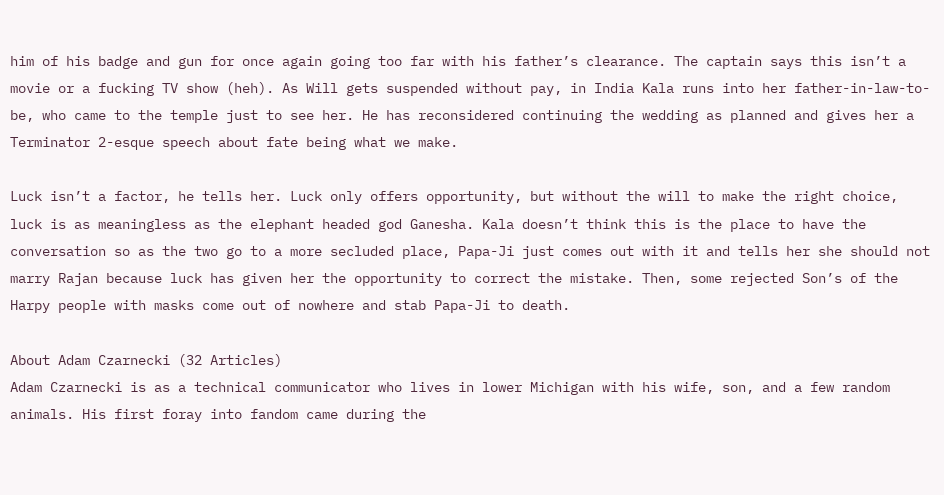him of his badge and gun for once again going too far with his father’s clearance. The captain says this isn’t a movie or a fucking TV show (heh). As Will gets suspended without pay, in India Kala runs into her father-in-law-to-be, who came to the temple just to see her. He has reconsidered continuing the wedding as planned and gives her a Terminator 2-esque speech about fate being what we make.

Luck isn’t a factor, he tells her. Luck only offers opportunity, but without the will to make the right choice, luck is as meaningless as the elephant headed god Ganesha. Kala doesn’t think this is the place to have the conversation so as the two go to a more secluded place, Papa-Ji just comes out with it and tells her she should not marry Rajan because luck has given her the opportunity to correct the mistake. Then, some rejected Son’s of the Harpy people with masks come out of nowhere and stab Papa-Ji to death.

About Adam Czarnecki (32 Articles)
Adam Czarnecki is as a technical communicator who lives in lower Michigan with his wife, son, and a few random animals. His first foray into fandom came during the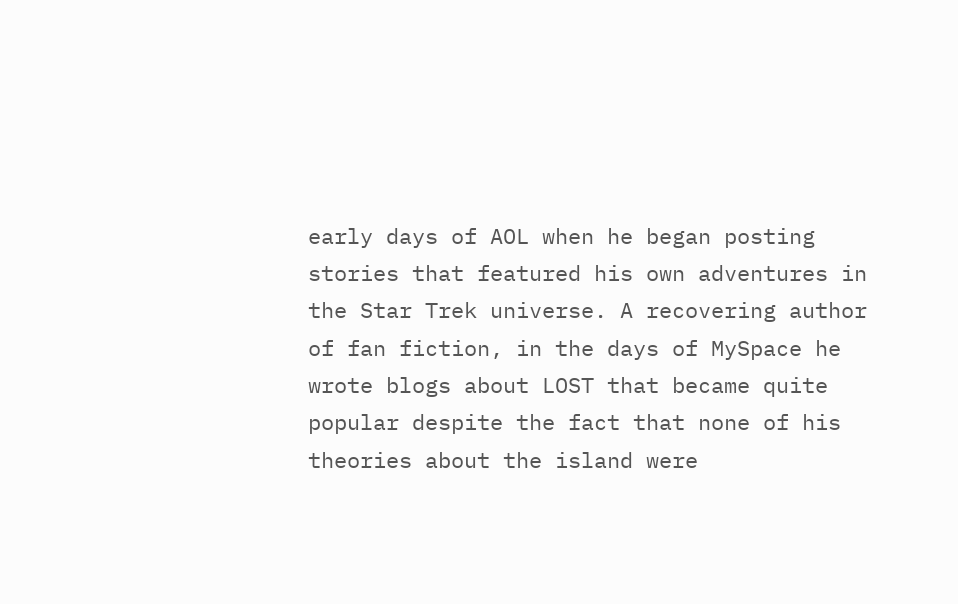early days of AOL when he began posting stories that featured his own adventures in the Star Trek universe. A recovering author of fan fiction, in the days of MySpace he wrote blogs about LOST that became quite popular despite the fact that none of his theories about the island were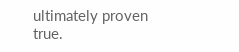ultimately proven true.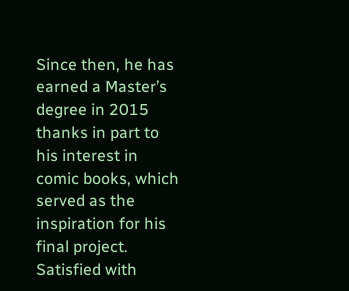Since then, he has earned a Master’s degree in 2015 thanks in part to his interest in comic books, which served as the inspiration for his final project. Satisfied with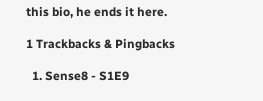this bio, he ends it here.

1 Trackbacks & Pingbacks

  1. Sense8 - S1E9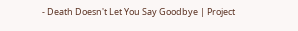- Death Doesn't Let You Say Goodbye | Project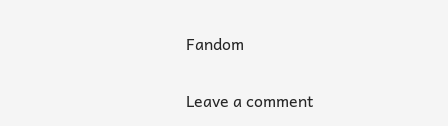Fandom

Leave a comment